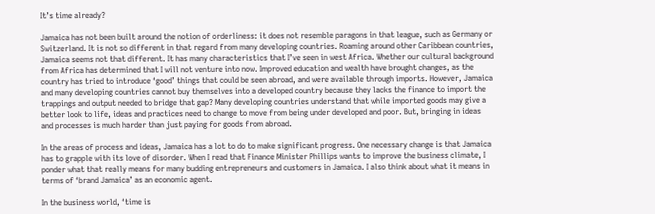It’s time already?

Jamaica has not been built around the notion of orderliness: it does not resemble paragons in that league, such as Germany or Switzerland. It is not so different in that regard from many developing countries. Roaming around other Caribbean countries, Jamaica seems not that different. It has many characteristics that I’ve seen in west Africa. Whether our cultural background from Africa has determined that I will not venture into now. Improved education and wealth have brought changes, as the country has tried to introduce ‘good’ things that could be seen abroad, and were available through imports. However, Jamaica and many developing countries cannot buy themselves into a developed country because they lacks the finance to import the trappings and output needed to bridge that gap? Many developing countries understand that while imported goods may give a better look to life, ideas and practices need to change to move from being under developed and poor. But, bringing in ideas and processes is much harder than just paying for goods from abroad.

In the areas of process and ideas, Jamaica has a lot to do to make significant progress. One necessary change is that Jamaica has to grapple with its love of disorder. When I read that Finance Minister Phillips wants to improve the business climate, I ponder what that really means for many budding entrepreneurs and customers in Jamaica. I also think about what it means in terms of ‘brand Jamaica’ as an economic agent.

In the business world, ‘time is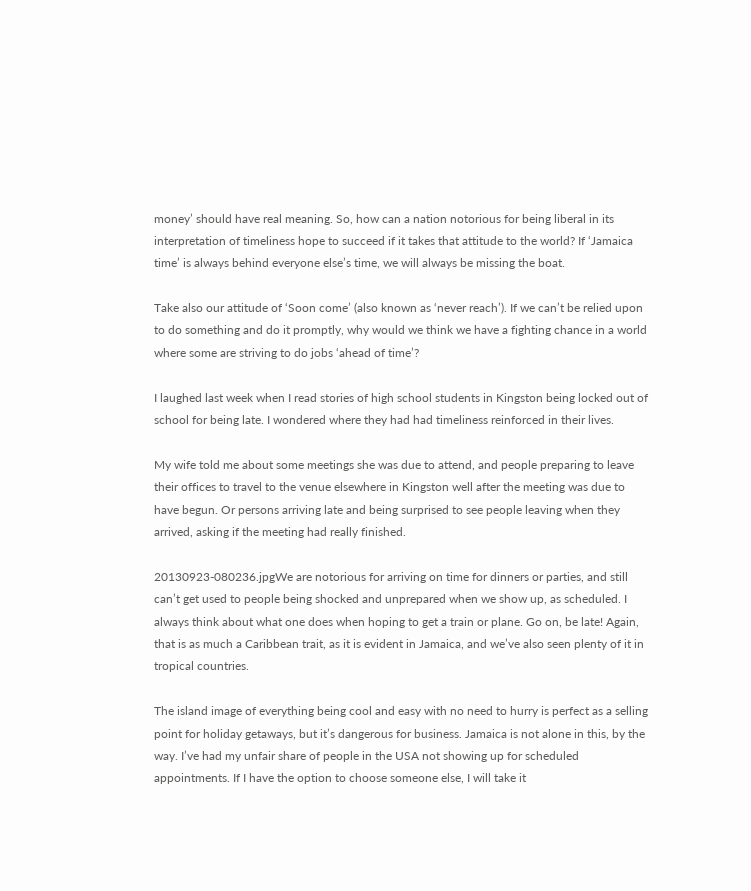money’ should have real meaning. So, how can a nation notorious for being liberal in its interpretation of timeliness hope to succeed if it takes that attitude to the world? If ‘Jamaica time’ is always behind everyone else’s time, we will always be missing the boat.

Take also our attitude of ‘Soon come’ (also known as ‘never reach’). If we can’t be relied upon to do something and do it promptly, why would we think we have a fighting chance in a world where some are striving to do jobs ‘ahead of time’?

I laughed last week when I read stories of high school students in Kingston being locked out of school for being late. I wondered where they had had timeliness reinforced in their lives.

My wife told me about some meetings she was due to attend, and people preparing to leave their offices to travel to the venue elsewhere in Kingston well after the meeting was due to have begun. Or persons arriving late and being surprised to see people leaving when they arrived, asking if the meeting had really finished.

20130923-080236.jpgWe are notorious for arriving on time for dinners or parties, and still can’t get used to people being shocked and unprepared when we show up, as scheduled. I always think about what one does when hoping to get a train or plane. Go on, be late! Again, that is as much a Caribbean trait, as it is evident in Jamaica, and we’ve also seen plenty of it in tropical countries.

The island image of everything being cool and easy with no need to hurry is perfect as a selling
point for holiday getaways, but it’s dangerous for business. Jamaica is not alone in this, by the way. I’ve had my unfair share of people in the USA not showing up for scheduled appointments. If I have the option to choose someone else, I will take it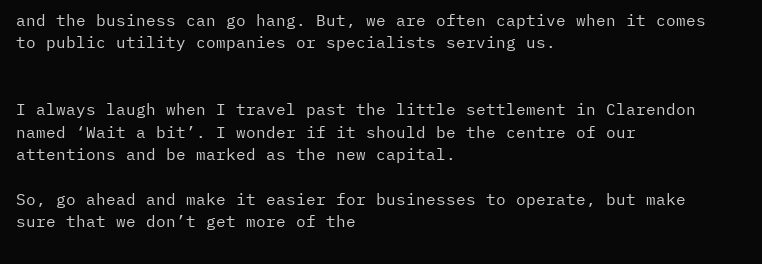and the business can go hang. But, we are often captive when it comes to public utility companies or specialists serving us.


I always laugh when I travel past the little settlement in Clarendon named ‘Wait a bit’. I wonder if it should be the centre of our attentions and be marked as the new capital.

So, go ahead and make it easier for businesses to operate, but make sure that we don’t get more of the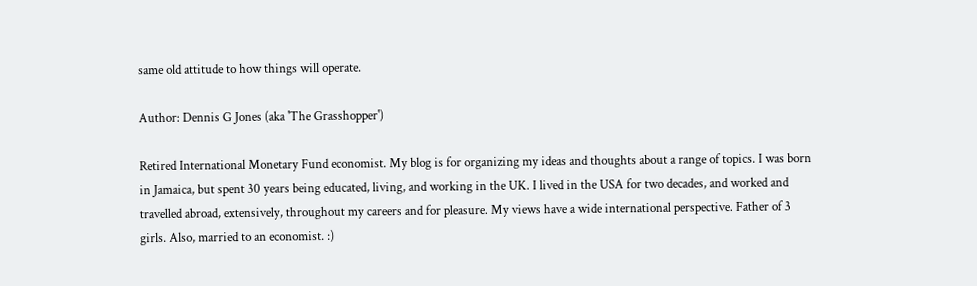same old attitude to how things will operate.

Author: Dennis G Jones (aka 'The Grasshopper')

Retired International Monetary Fund economist. My blog is for organizing my ideas and thoughts about a range of topics. I was born in Jamaica, but spent 30 years being educated, living, and working in the UK. I lived in the USA for two decades, and worked and travelled abroad, extensively, throughout my careers and for pleasure. My views have a wide international perspective. Father of 3 girls. Also, married to an economist. :)